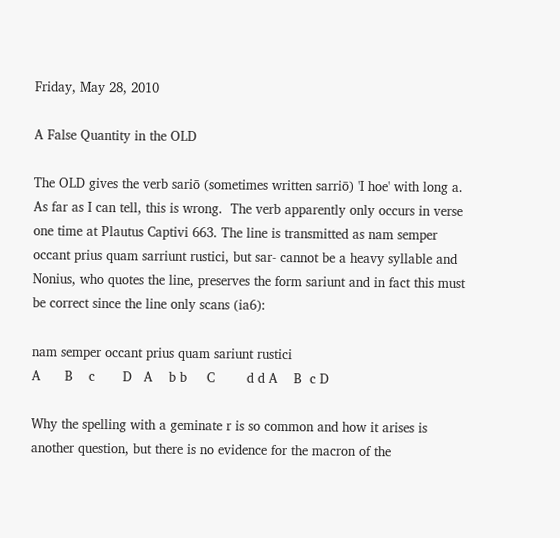Friday, May 28, 2010

A False Quantity in the OLD

The OLD gives the verb sariō (sometimes written sarriō) 'I hoe' with long a.  As far as I can tell, this is wrong.  The verb apparently only occurs in verse one time at Plautus Captivi 663. The line is transmitted as nam semper occant prius quam sarriunt rustici, but sar- cannot be a heavy syllable and Nonius, who quotes the line, preserves the form sariunt and in fact this must be correct since the line only scans (ia6):

nam semper occant prius quam sariunt rustici
A      B    c       D   A    b b     C        d d A    B  c D

Why the spelling with a geminate r is so common and how it arises is another question, but there is no evidence for the macron of the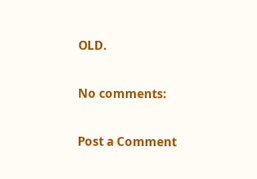OLD.

No comments:

Post a Comment